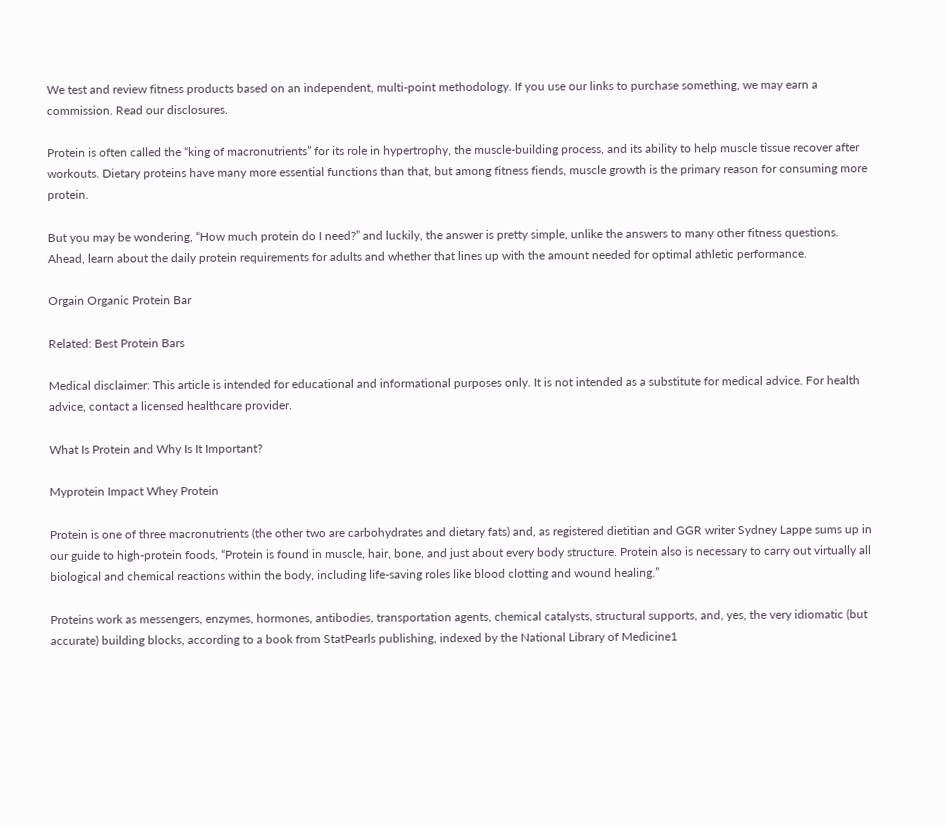We test and review fitness products based on an independent, multi-point methodology. If you use our links to purchase something, we may earn a commission. Read our disclosures.

Protein is often called the “king of macronutrients” for its role in hypertrophy, the muscle-building process, and its ability to help muscle tissue recover after workouts. Dietary proteins have many more essential functions than that, but among fitness fiends, muscle growth is the primary reason for consuming more protein.

But you may be wondering, “How much protein do I need?” and luckily, the answer is pretty simple, unlike the answers to many other fitness questions. Ahead, learn about the daily protein requirements for adults and whether that lines up with the amount needed for optimal athletic performance.

Orgain Organic Protein Bar

Related: Best Protein Bars

Medical disclaimer: This article is intended for educational and informational purposes only. It is not intended as a substitute for medical advice. For health advice, contact a licensed healthcare provider.

What Is Protein and Why Is It Important?

Myprotein Impact Whey Protein

Protein is one of three macronutrients (the other two are carbohydrates and dietary fats) and, as registered dietitian and GGR writer Sydney Lappe sums up in our guide to high-protein foods, “Protein is found in muscle, hair, bone, and just about every body structure. Protein also is necessary to carry out virtually all biological and chemical reactions within the body, including life-saving roles like blood clotting and wound healing.”

Proteins work as messengers, enzymes, hormones, antibodies, transportation agents, chemical catalysts, structural supports, and, yes, the very idiomatic (but accurate) building blocks, according to a book from StatPearls publishing, indexed by the National Library of Medicine1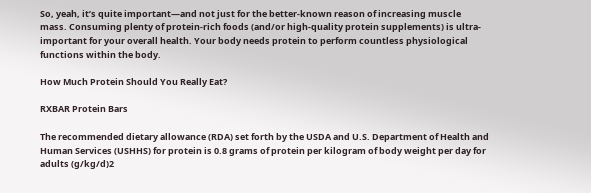So, yeah, it’s quite important—and not just for the better-known reason of increasing muscle mass. Consuming plenty of protein-rich foods (and/or high-quality protein supplements) is ultra-important for your overall health. Your body needs protein to perform countless physiological functions within the body.

How Much Protein Should You Really Eat?

RXBAR Protein Bars

The recommended dietary allowance (RDA) set forth by the USDA and U.S. Department of Health and Human Services (USHHS) for protein is 0.8 grams of protein per kilogram of body weight per day for adults (g/kg/d)2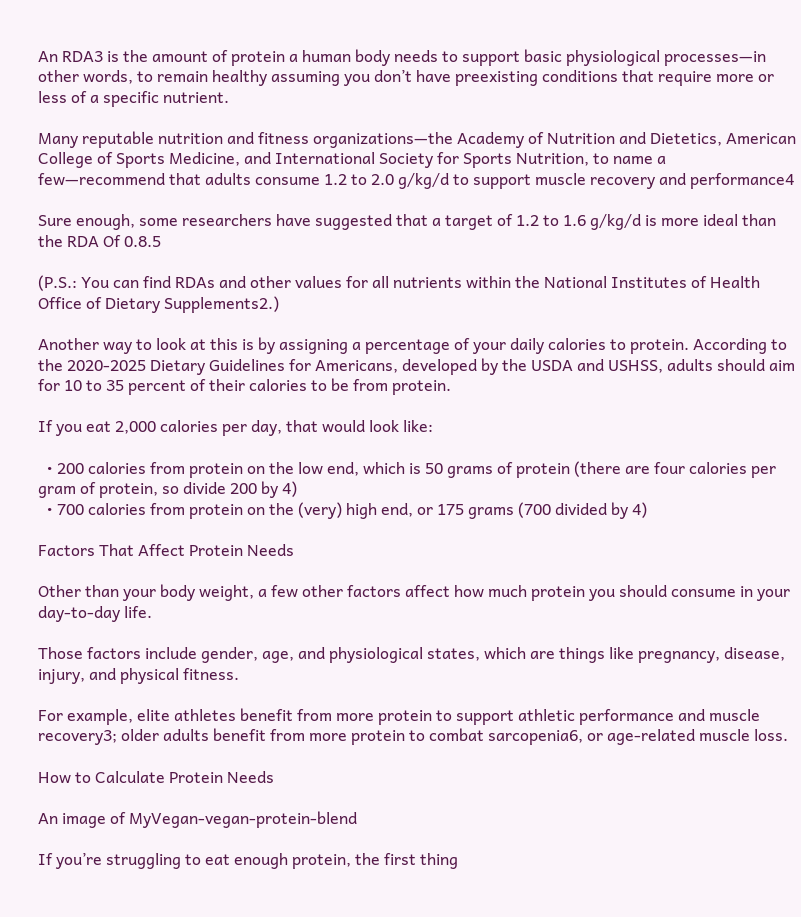An RDA3 is the amount of protein a human body needs to support basic physiological processes—in other words, to remain healthy assuming you don’t have preexisting conditions that require more or less of a specific nutrient.

Many reputable nutrition and fitness organizations—the Academy of Nutrition and Dietetics, American College of Sports Medicine, and International Society for Sports Nutrition, to name a few—recommend that adults consume 1.2 to 2.0 g/kg/d to support muscle recovery and performance4

Sure enough, some researchers have suggested that a target of 1.2 to 1.6 g/kg/d is more ideal than the RDA Of 0.8.5

(P.S.: You can find RDAs and other values for all nutrients within the National Institutes of Health Office of Dietary Supplements2.)

Another way to look at this is by assigning a percentage of your daily calories to protein. According to the 2020-2025 Dietary Guidelines for Americans, developed by the USDA and USHSS, adults should aim for 10 to 35 percent of their calories to be from protein.

If you eat 2,000 calories per day, that would look like:

  • 200 calories from protein on the low end, which is 50 grams of protein (there are four calories per gram of protein, so divide 200 by 4)
  • 700 calories from protein on the (very) high end, or 175 grams (700 divided by 4)

Factors That Affect Protein Needs

Other than your body weight, a few other factors affect how much protein you should consume in your day-to-day life.

Those factors include gender, age, and physiological states, which are things like pregnancy, disease, injury, and physical fitness.

For example, elite athletes benefit from more protein to support athletic performance and muscle recovery3; older adults benefit from more protein to combat sarcopenia6, or age-related muscle loss.

How to Calculate Protein Needs

An image of MyVegan-vegan-protein-blend

If you’re struggling to eat enough protein, the first thing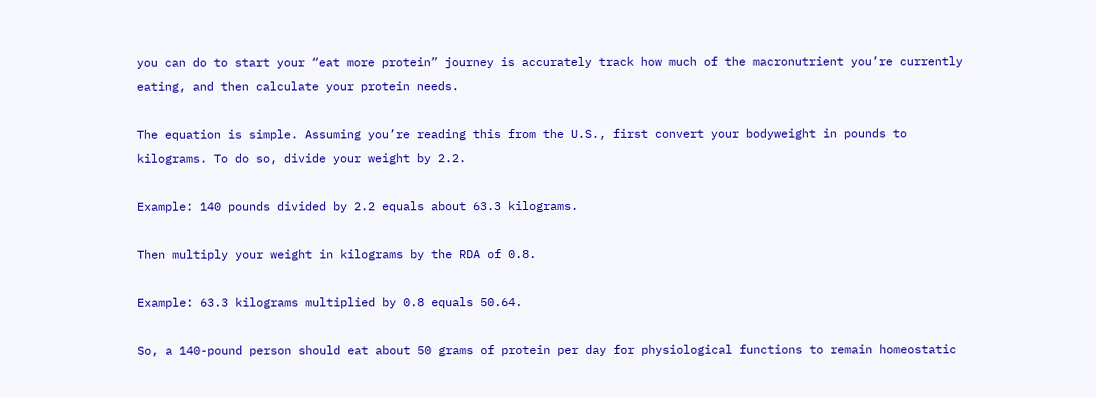you can do to start your “eat more protein” journey is accurately track how much of the macronutrient you’re currently eating, and then calculate your protein needs.

The equation is simple. Assuming you’re reading this from the U.S., first convert your bodyweight in pounds to kilograms. To do so, divide your weight by 2.2.

Example: 140 pounds divided by 2.2 equals about 63.3 kilograms.

Then multiply your weight in kilograms by the RDA of 0.8.

Example: 63.3 kilograms multiplied by 0.8 equals 50.64.

So, a 140-pound person should eat about 50 grams of protein per day for physiological functions to remain homeostatic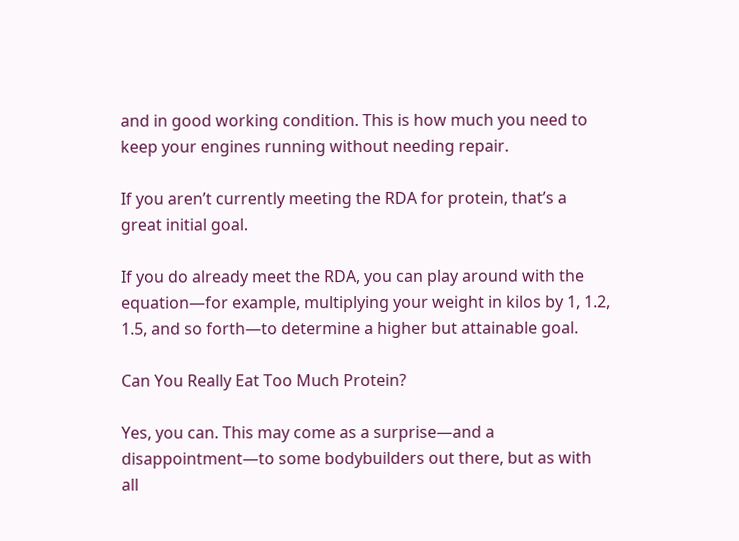and in good working condition. This is how much you need to keep your engines running without needing repair.

If you aren’t currently meeting the RDA for protein, that’s a great initial goal.

If you do already meet the RDA, you can play around with the equation—for example, multiplying your weight in kilos by 1, 1.2, 1.5, and so forth—to determine a higher but attainable goal.

Can You Really Eat Too Much Protein?

Yes, you can. This may come as a surprise—and a disappointment—to some bodybuilders out there, but as with all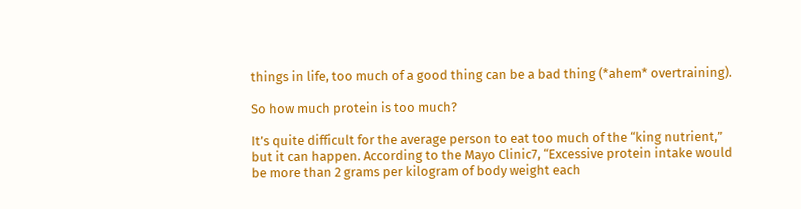things in life, too much of a good thing can be a bad thing (*ahem* overtraining).

So how much protein is too much?

It’s quite difficult for the average person to eat too much of the “king nutrient,” but it can happen. According to the Mayo Clinic7, “Excessive protein intake would be more than 2 grams per kilogram of body weight each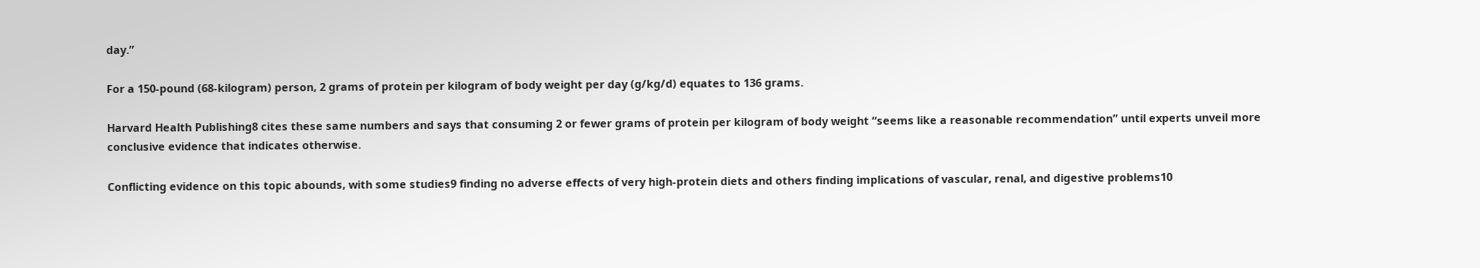day.”

For a 150-pound (68-kilogram) person, 2 grams of protein per kilogram of body weight per day (g/kg/d) equates to 136 grams.

Harvard Health Publishing8 cites these same numbers and says that consuming 2 or fewer grams of protein per kilogram of body weight “seems like a reasonable recommendation” until experts unveil more conclusive evidence that indicates otherwise.

Conflicting evidence on this topic abounds, with some studies9 finding no adverse effects of very high-protein diets and others finding implications of vascular, renal, and digestive problems10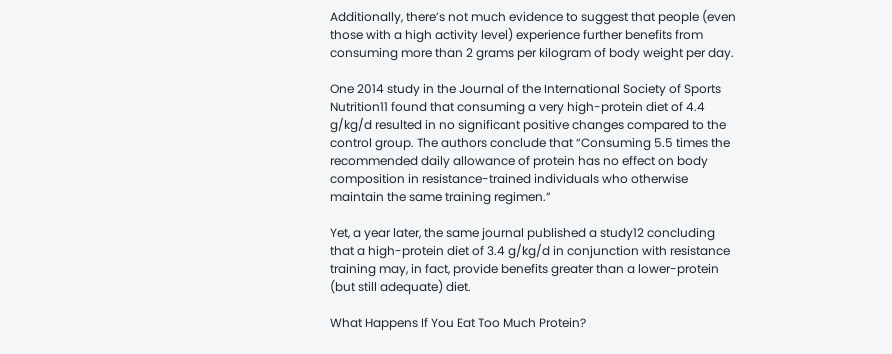Additionally, there’s not much evidence to suggest that people (even those with a high activity level) experience further benefits from consuming more than 2 grams per kilogram of body weight per day.

One 2014 study in the Journal of the International Society of Sports Nutrition11 found that consuming a very high-protein diet of 4.4 g/kg/d resulted in no significant positive changes compared to the control group. The authors conclude that “Consuming 5.5 times the recommended daily allowance of protein has no effect on body composition in resistance-trained individuals who otherwise maintain the same training regimen.”

Yet, a year later, the same journal published a study12 concluding that a high-protein diet of 3.4 g/kg/d in conjunction with resistance training may, in fact, provide benefits greater than a lower-protein (but still adequate) diet.

What Happens If You Eat Too Much Protein?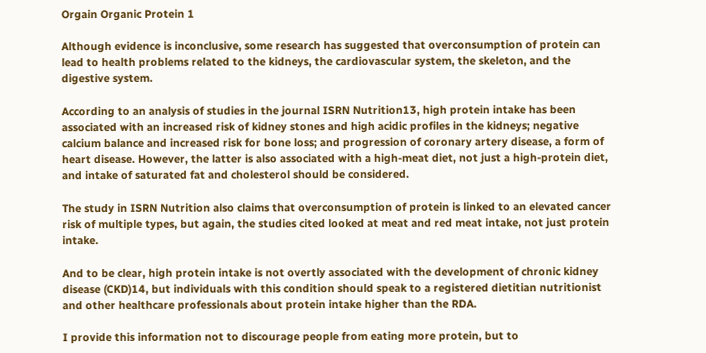Orgain Organic Protein 1

Although evidence is inconclusive, some research has suggested that overconsumption of protein can lead to health problems related to the kidneys, the cardiovascular system, the skeleton, and the digestive system.

According to an analysis of studies in the journal ISRN Nutrition13, high protein intake has been associated with an increased risk of kidney stones and high acidic profiles in the kidneys; negative calcium balance and increased risk for bone loss; and progression of coronary artery disease, a form of heart disease. However, the latter is also associated with a high-meat diet, not just a high-protein diet, and intake of saturated fat and cholesterol should be considered.

The study in ISRN Nutrition also claims that overconsumption of protein is linked to an elevated cancer risk of multiple types, but again, the studies cited looked at meat and red meat intake, not just protein intake.

And to be clear, high protein intake is not overtly associated with the development of chronic kidney disease (CKD)14, but individuals with this condition should speak to a registered dietitian nutritionist and other healthcare professionals about protein intake higher than the RDA.

I provide this information not to discourage people from eating more protein, but to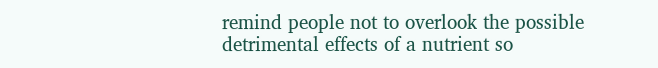remind people not to overlook the possible detrimental effects of a nutrient so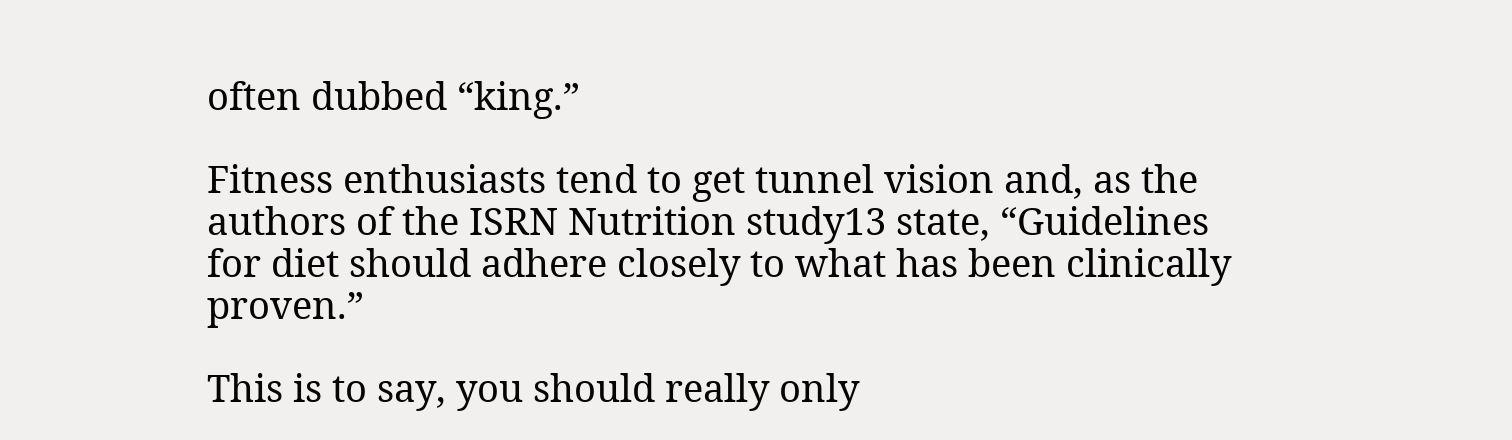often dubbed “king.”

Fitness enthusiasts tend to get tunnel vision and, as the authors of the ISRN Nutrition study13 state, “Guidelines for diet should adhere closely to what has been clinically proven.”

This is to say, you should really only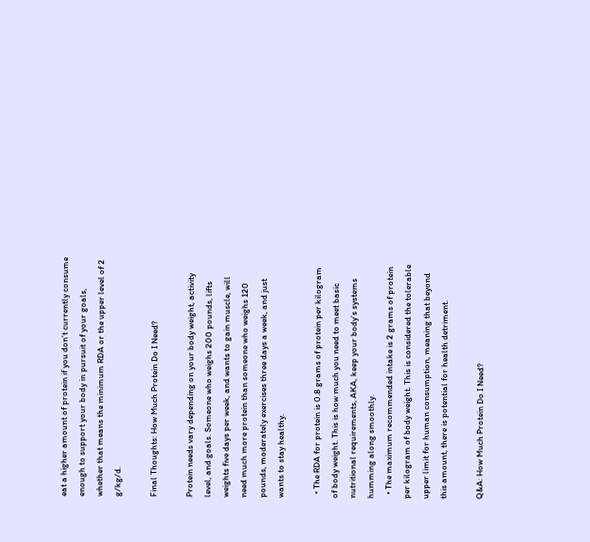eat a higher amount of protein if you don’t currently consume enough to support your body in pursuit of your goals, whether that means the minimum RDA or the upper level of 2 g/kg/d.

Final Thoughts: How Much Protein Do I Need?

Protein needs vary depending on your body weight, activity level, and goals. Someone who weighs 200 pounds, lifts weights five days per week, and wants to gain muscle, will need much more protein than someone who weighs 120 pounds, moderately exercises three days a week, and just wants to stay healthy.

  • The RDA for protein is 0.8 grams of protein per kilogram of body weight. This is how much you need to meet basic nutritional requirements, AKA, keep your body’s systems humming along smoothly.
  • The maximum recommended intake is 2 grams of protein per kilogram of body weight. This is considered the tolerable upper limit for human consumption, meaning that beyond this amount, there is potential for health detriment.

Q&A: How Much Protein Do I Need?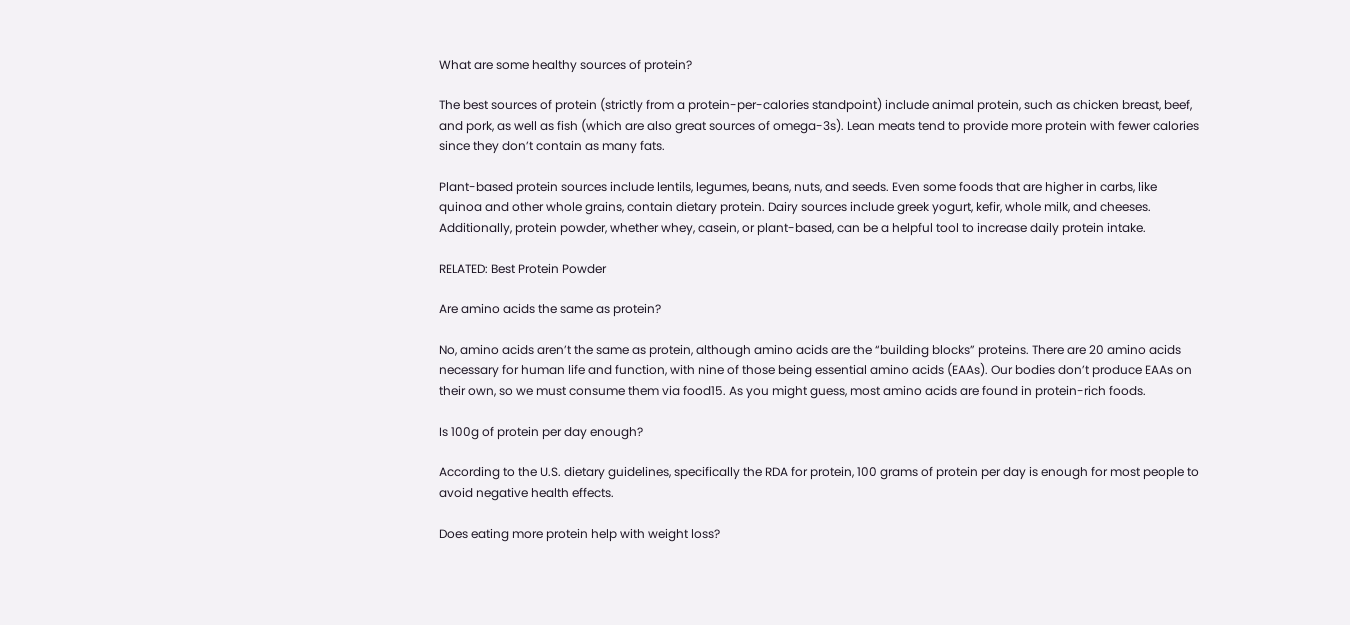What are some healthy sources of protein?

The best sources of protein (strictly from a protein-per-calories standpoint) include animal protein, such as chicken breast, beef, and pork, as well as fish (which are also great sources of omega-3s). Lean meats tend to provide more protein with fewer calories since they don’t contain as many fats.

Plant-based protein sources include lentils, legumes, beans, nuts, and seeds. Even some foods that are higher in carbs, like quinoa and other whole grains, contain dietary protein. Dairy sources include greek yogurt, kefir, whole milk, and cheeses. Additionally, protein powder, whether whey, casein, or plant-based, can be a helpful tool to increase daily protein intake.

RELATED: Best Protein Powder

Are amino acids the same as protein?

No, amino acids aren’t the same as protein, although amino acids are the “building blocks” proteins. There are 20 amino acids necessary for human life and function, with nine of those being essential amino acids (EAAs). Our bodies don’t produce EAAs on their own, so we must consume them via food15. As you might guess, most amino acids are found in protein-rich foods.

Is 100g of protein per day enough?

According to the U.S. dietary guidelines, specifically the RDA for protein, 100 grams of protein per day is enough for most people to avoid negative health effects.

Does eating more protein help with weight loss?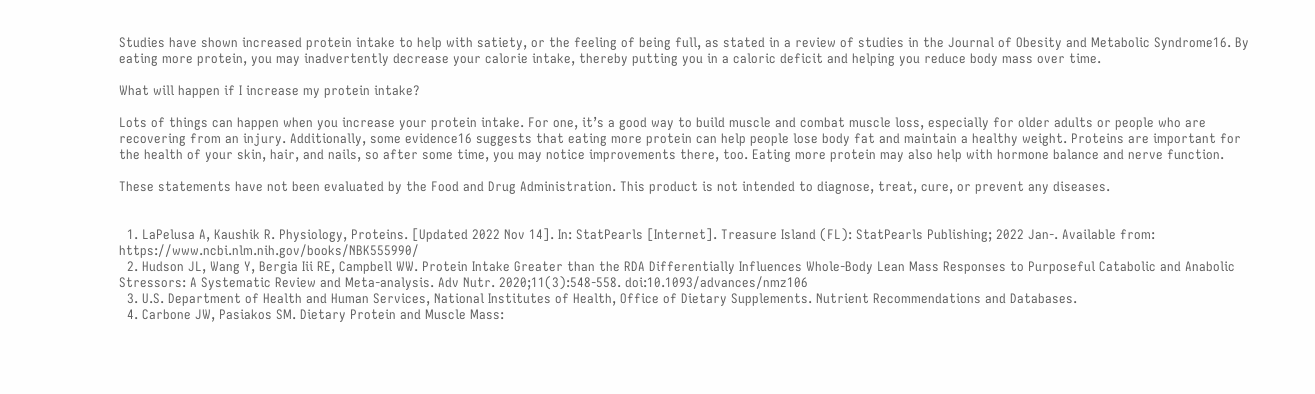Studies have shown increased protein intake to help with satiety, or the feeling of being full, as stated in a review of studies in the Journal of Obesity and Metabolic Syndrome16. By eating more protein, you may inadvertently decrease your calorie intake, thereby putting you in a caloric deficit and helping you reduce body mass over time.

What will happen if I increase my protein intake?

Lots of things can happen when you increase your protein intake. For one, it’s a good way to build muscle and combat muscle loss, especially for older adults or people who are recovering from an injury. Additionally, some evidence16 suggests that eating more protein can help people lose body fat and maintain a healthy weight. Proteins are important for the health of your skin, hair, and nails, so after some time, you may notice improvements there, too. Eating more protein may also help with hormone balance and nerve function.

These statements have not been evaluated by the Food and Drug Administration. This product is not intended to diagnose, treat, cure, or prevent any diseases.


  1. LaPelusa A, Kaushik R. Physiology, Proteins. [Updated 2022 Nov 14]. In: StatPearls [Internet]. Treasure Island (FL): StatPearls Publishing; 2022 Jan-. Available from: https://www.ncbi.nlm.nih.gov/books/NBK555990/
  2. Hudson JL, Wang Y, Bergia Iii RE, Campbell WW. Protein Intake Greater than the RDA Differentially Influences Whole-Body Lean Mass Responses to Purposeful Catabolic and Anabolic Stressors: A Systematic Review and Meta-analysis. Adv Nutr. 2020;11(3):548-558. doi:10.1093/advances/nmz106
  3. U.S. Department of Health and Human Services, National Institutes of Health, Office of Dietary Supplements. Nutrient Recommendations and Databases.
  4. Carbone JW, Pasiakos SM. Dietary Protein and Muscle Mass: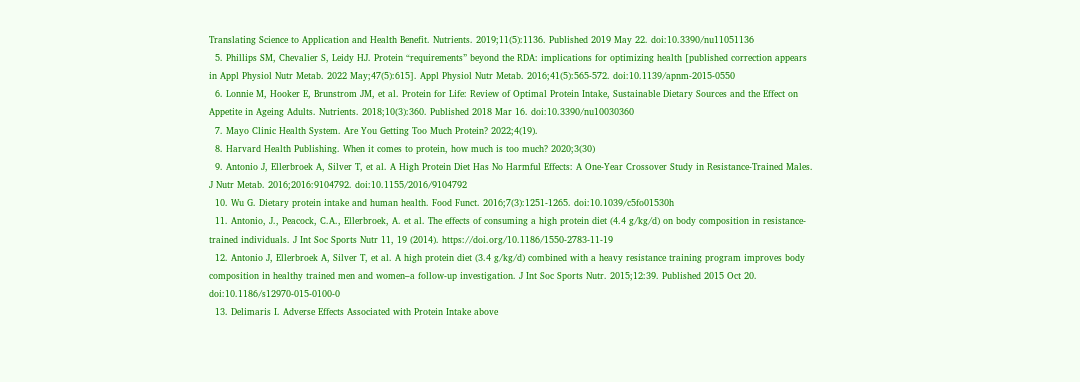Translating Science to Application and Health Benefit. Nutrients. 2019;11(5):1136. Published 2019 May 22. doi:10.3390/nu11051136
  5. Phillips SM, Chevalier S, Leidy HJ. Protein “requirements” beyond the RDA: implications for optimizing health [published correction appears in Appl Physiol Nutr Metab. 2022 May;47(5):615]. Appl Physiol Nutr Metab. 2016;41(5):565-572. doi:10.1139/apnm-2015-0550
  6. Lonnie M, Hooker E, Brunstrom JM, et al. Protein for Life: Review of Optimal Protein Intake, Sustainable Dietary Sources and the Effect on Appetite in Ageing Adults. Nutrients. 2018;10(3):360. Published 2018 Mar 16. doi:10.3390/nu10030360
  7. Mayo Clinic Health System. Are You Getting Too Much Protein? 2022;4(19).
  8. Harvard Health Publishing. When it comes to protein, how much is too much? 2020;3(30)
  9. Antonio J, Ellerbroek A, Silver T, et al. A High Protein Diet Has No Harmful Effects: A One-Year Crossover Study in Resistance-Trained Males. J Nutr Metab. 2016;2016:9104792. doi:10.1155/2016/9104792
  10. Wu G. Dietary protein intake and human health. Food Funct. 2016;7(3):1251-1265. doi:10.1039/c5fo01530h
  11. Antonio, J., Peacock, C.A., Ellerbroek, A. et al. The effects of consuming a high protein diet (4.4 g/kg/d) on body composition in resistance-trained individuals. J Int Soc Sports Nutr 11, 19 (2014). https://doi.org/10.1186/1550-2783-11-19
  12. Antonio J, Ellerbroek A, Silver T, et al. A high protein diet (3.4 g/kg/d) combined with a heavy resistance training program improves body composition in healthy trained men and women–a follow-up investigation. J Int Soc Sports Nutr. 2015;12:39. Published 2015 Oct 20. doi:10.1186/s12970-015-0100-0
  13. Delimaris I. Adverse Effects Associated with Protein Intake above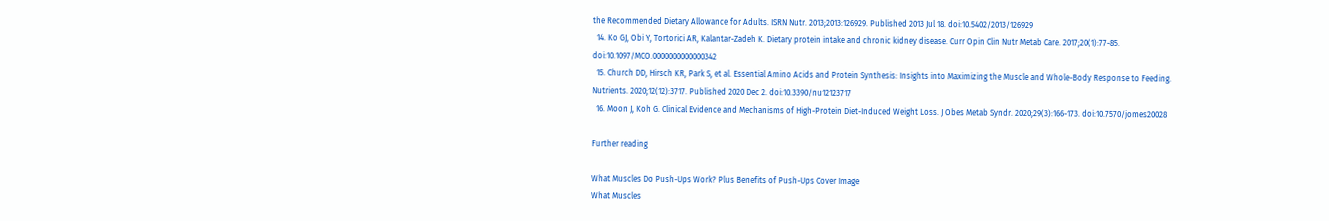the Recommended Dietary Allowance for Adults. ISRN Nutr. 2013;2013:126929. Published 2013 Jul 18. doi:10.5402/2013/126929
  14. Ko GJ, Obi Y, Tortorici AR, Kalantar-Zadeh K. Dietary protein intake and chronic kidney disease. Curr Opin Clin Nutr Metab Care. 2017;20(1):77-85. doi:10.1097/MCO.0000000000000342
  15. Church DD, Hirsch KR, Park S, et al. Essential Amino Acids and Protein Synthesis: Insights into Maximizing the Muscle and Whole-Body Response to Feeding. Nutrients. 2020;12(12):3717. Published 2020 Dec 2. doi:10.3390/nu12123717
  16. Moon J, Koh G. Clinical Evidence and Mechanisms of High-Protein Diet-Induced Weight Loss. J Obes Metab Syndr. 2020;29(3):166-173. doi:10.7570/jomes20028

Further reading

What Muscles Do Push-Ups Work? Plus Benefits of Push-Ups Cover Image
What Muscles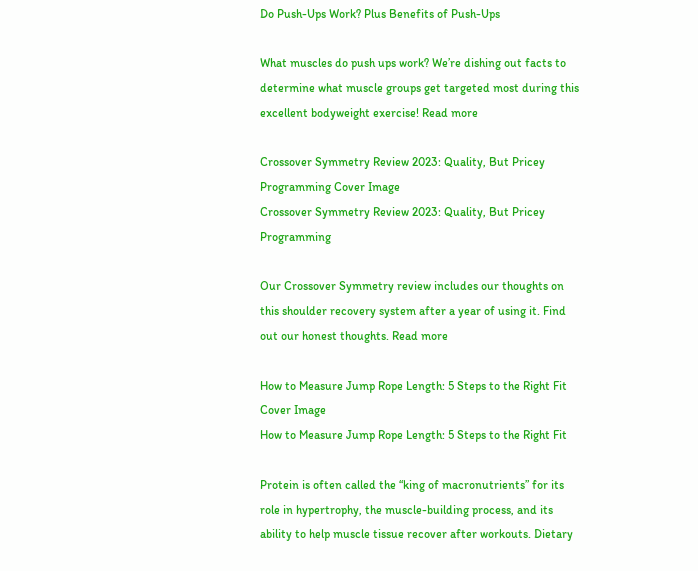Do Push-Ups Work? Plus Benefits of Push-Ups

What muscles do push ups work? We’re dishing out facts to determine what muscle groups get targeted most during this excellent bodyweight exercise! Read more

Crossover Symmetry Review 2023: Quality, But Pricey Programming Cover Image
Crossover Symmetry Review 2023: Quality, But Pricey Programming

Our Crossover Symmetry review includes our thoughts on this shoulder recovery system after a year of using it. Find out our honest thoughts. Read more

How to Measure Jump Rope Length: 5 Steps to the Right Fit Cover Image
How to Measure Jump Rope Length: 5 Steps to the Right Fit

Protein is often called the “king of macronutrients” for its role in hypertrophy, the muscle-building process, and its ability to help muscle tissue recover after workouts. Dietary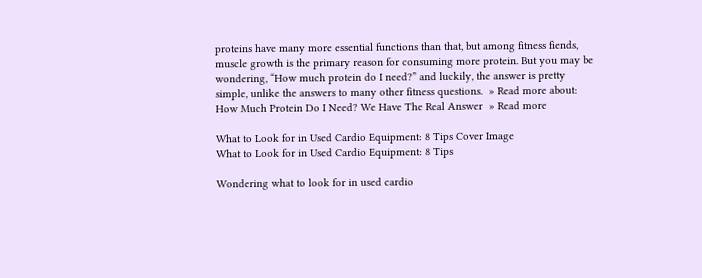proteins have many more essential functions than that, but among fitness fiends, muscle growth is the primary reason for consuming more protein. But you may be wondering, “How much protein do I need?” and luckily, the answer is pretty simple, unlike the answers to many other fitness questions.  » Read more about: How Much Protein Do I Need? We Have The Real Answer  » Read more

What to Look for in Used Cardio Equipment: 8 Tips Cover Image
What to Look for in Used Cardio Equipment: 8 Tips

Wondering what to look for in used cardio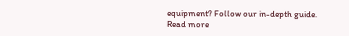equipment? Follow our in-depth guide. Read more